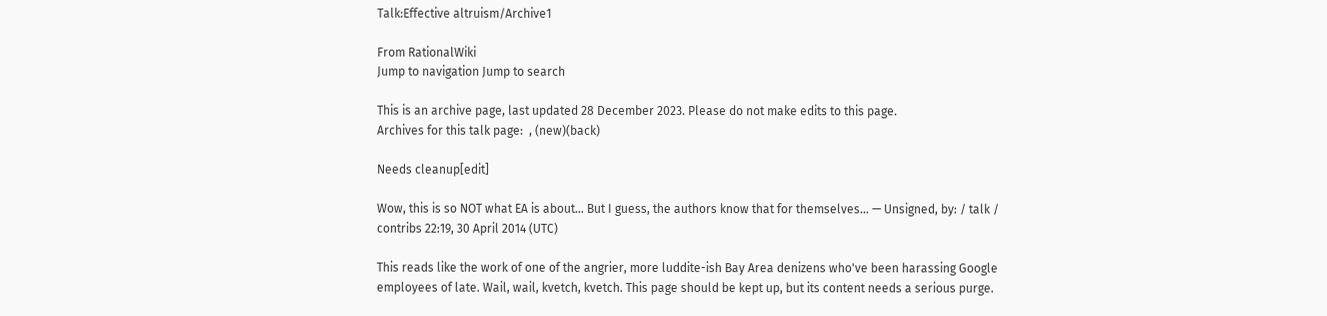Talk:Effective altruism/Archive1

From RationalWiki
Jump to navigation Jump to search

This is an archive page, last updated 28 December 2023. Please do not make edits to this page.
Archives for this talk page:  , (new)(back)

Needs cleanup[edit]

Wow, this is so NOT what EA is about... But I guess, the authors know that for themselves... — Unsigned, by: / talk / contribs 22:19, 30 April 2014 (UTC)

This reads like the work of one of the angrier, more luddite-ish Bay Area denizens who've been harassing Google employees of late. Wail, wail, kvetch, kvetch. This page should be kept up, but its content needs a serious purge.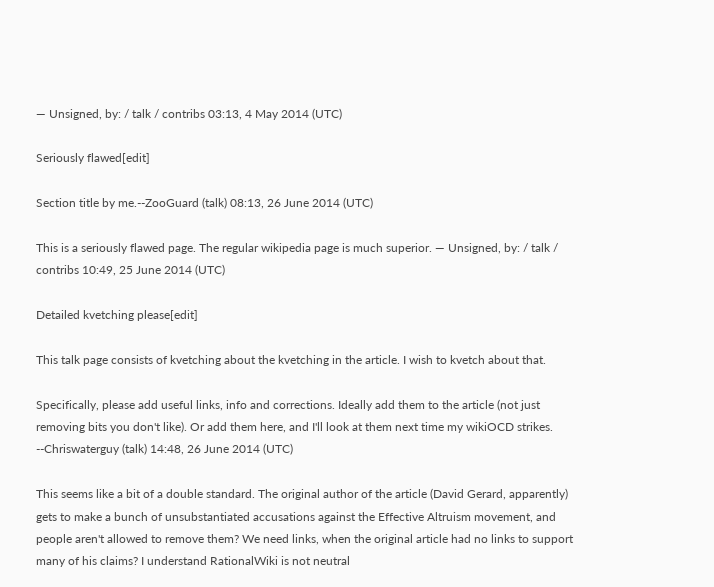— Unsigned, by: / talk / contribs 03:13, 4 May 2014 (UTC)

Seriously flawed[edit]

Section title by me.--ZooGuard (talk) 08:13, 26 June 2014 (UTC)

This is a seriously flawed page. The regular wikipedia page is much superior. — Unsigned, by: / talk / contribs 10:49, 25 June 2014 (UTC)

Detailed kvetching please[edit]

This talk page consists of kvetching about the kvetching in the article. I wish to kvetch about that.

Specifically, please add useful links, info and corrections. Ideally add them to the article (not just removing bits you don't like). Or add them here, and I'll look at them next time my wikiOCD strikes. --Chriswaterguy (talk) 14:48, 26 June 2014 (UTC)

This seems like a bit of a double standard. The original author of the article (David Gerard, apparently) gets to make a bunch of unsubstantiated accusations against the Effective Altruism movement, and people aren't allowed to remove them? We need links, when the original article had no links to support many of his claims? I understand RationalWiki is not neutral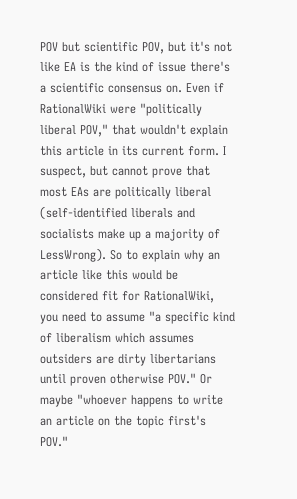POV but scientific POV, but it's not like EA is the kind of issue there's a scientific consensus on. Even if RationalWiki were "politically liberal POV," that wouldn't explain this article in its current form. I suspect, but cannot prove that most EAs are politically liberal (self-identified liberals and socialists make up a majority of LessWrong). So to explain why an article like this would be considered fit for RationalWiki, you need to assume "a specific kind of liberalism which assumes outsiders are dirty libertarians until proven otherwise POV." Or maybe "whoever happens to write an article on the topic first's POV."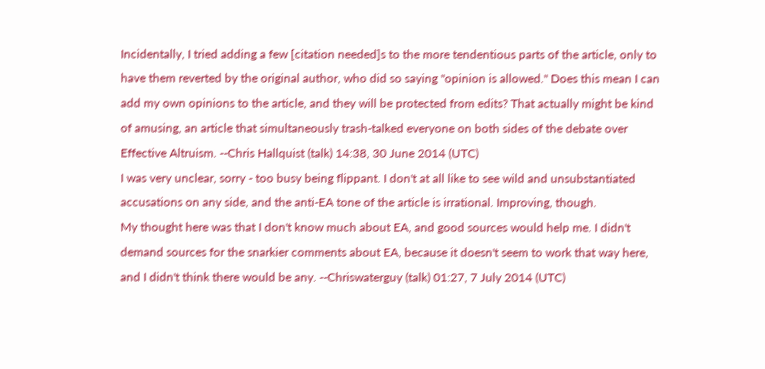Incidentally, I tried adding a few [citation needed]s to the more tendentious parts of the article, only to have them reverted by the original author, who did so saying "opinion is allowed." Does this mean I can add my own opinions to the article, and they will be protected from edits? That actually might be kind of amusing, an article that simultaneously trash-talked everyone on both sides of the debate over Effective Altruism. --Chris Hallquist (talk) 14:38, 30 June 2014 (UTC)
I was very unclear, sorry - too busy being flippant. I don't at all like to see wild and unsubstantiated accusations on any side, and the anti-EA tone of the article is irrational. Improving, though.
My thought here was that I don't know much about EA, and good sources would help me. I didn't demand sources for the snarkier comments about EA, because it doesn't seem to work that way here, and I didn't think there would be any. --Chriswaterguy (talk) 01:27, 7 July 2014 (UTC)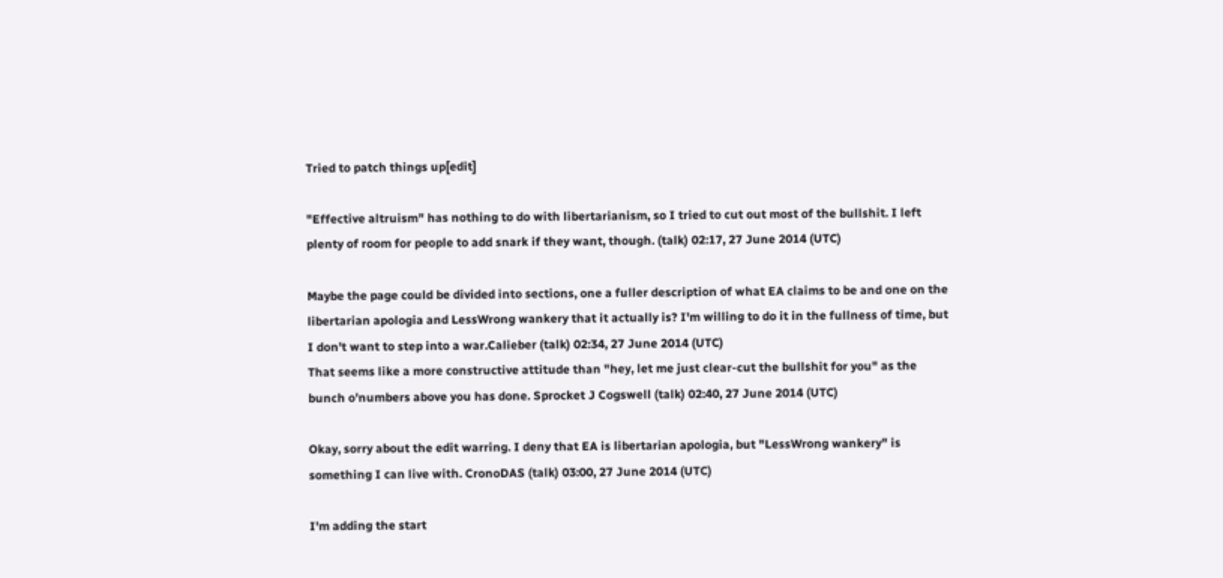Tried to patch things up[edit]

"Effective altruism" has nothing to do with libertarianism, so I tried to cut out most of the bullshit. I left plenty of room for people to add snark if they want, though. (talk) 02:17, 27 June 2014 (UTC)

Maybe the page could be divided into sections, one a fuller description of what EA claims to be and one on the libertarian apologia and LessWrong wankery that it actually is? I'm willing to do it in the fullness of time, but I don't want to step into a war.Calieber (talk) 02:34, 27 June 2014 (UTC)
That seems like a more constructive attitude than "hey, let me just clear-cut the bullshit for you" as the bunch o'numbers above you has done. Sprocket J Cogswell (talk) 02:40, 27 June 2014 (UTC)

Okay, sorry about the edit warring. I deny that EA is libertarian apologia, but "LessWrong wankery" is something I can live with. CronoDAS (talk) 03:00, 27 June 2014 (UTC)

I'm adding the start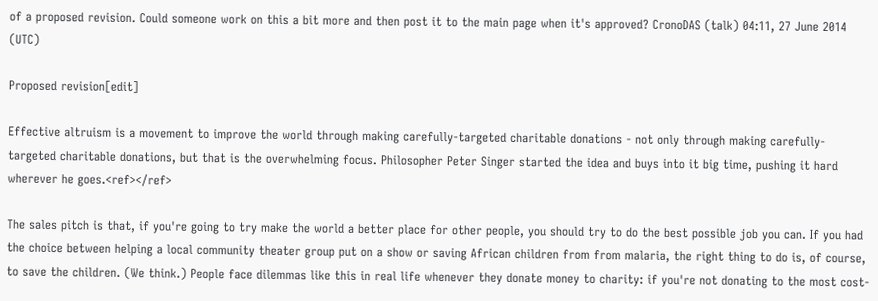of a proposed revision. Could someone work on this a bit more and then post it to the main page when it's approved? CronoDAS (talk) 04:11, 27 June 2014 (UTC)

Proposed revision[edit]

Effective altruism is a movement to improve the world through making carefully-targeted charitable donations - not only through making carefully-targeted charitable donations, but that is the overwhelming focus. Philosopher Peter Singer started the idea and buys into it big time, pushing it hard wherever he goes.<ref></ref>

The sales pitch is that, if you're going to try make the world a better place for other people, you should try to do the best possible job you can. If you had the choice between helping a local community theater group put on a show or saving African children from from malaria, the right thing to do is, of course, to save the children. (We think.) People face dilemmas like this in real life whenever they donate money to charity: if you're not donating to the most cost-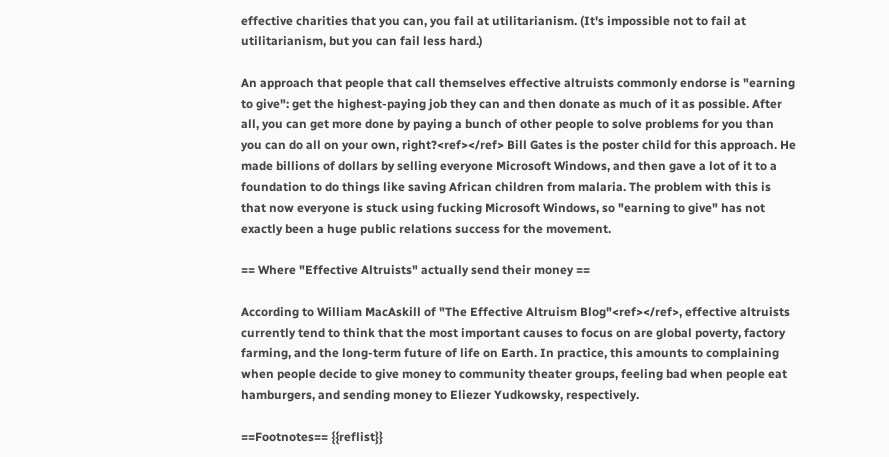effective charities that you can, you fail at utilitarianism. (It's impossible not to fail at utilitarianism, but you can fail less hard.)

An approach that people that call themselves effective altruists commonly endorse is "earning to give": get the highest-paying job they can and then donate as much of it as possible. After all, you can get more done by paying a bunch of other people to solve problems for you than you can do all on your own, right?<ref></ref> Bill Gates is the poster child for this approach. He made billions of dollars by selling everyone Microsoft Windows, and then gave a lot of it to a foundation to do things like saving African children from malaria. The problem with this is that now everyone is stuck using fucking Microsoft Windows, so "earning to give" has not exactly been a huge public relations success for the movement.

== Where "Effective Altruists" actually send their money ==

According to William MacAskill of "The Effective Altruism Blog"<ref></ref>, effective altruists currently tend to think that the most important causes to focus on are global poverty, factory farming, and the long-term future of life on Earth. In practice, this amounts to complaining when people decide to give money to community theater groups, feeling bad when people eat hamburgers, and sending money to Eliezer Yudkowsky, respectively.

==Footnotes== {{reflist}}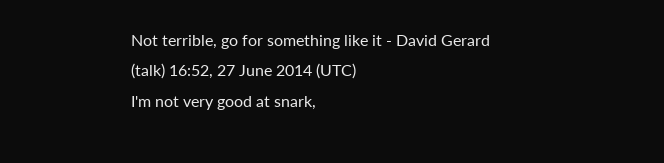Not terrible, go for something like it - David Gerard (talk) 16:52, 27 June 2014 (UTC)
I'm not very good at snark,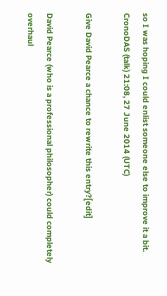so I was hoping I could enlist someone else to improve it a bit. CronoDAS (talk) 21:08, 27 June 2014 (UTC)

Give David Pearce a chance to rewrite this entry?[edit]

David Pearce (who is a professional philosopher) could completely overhaul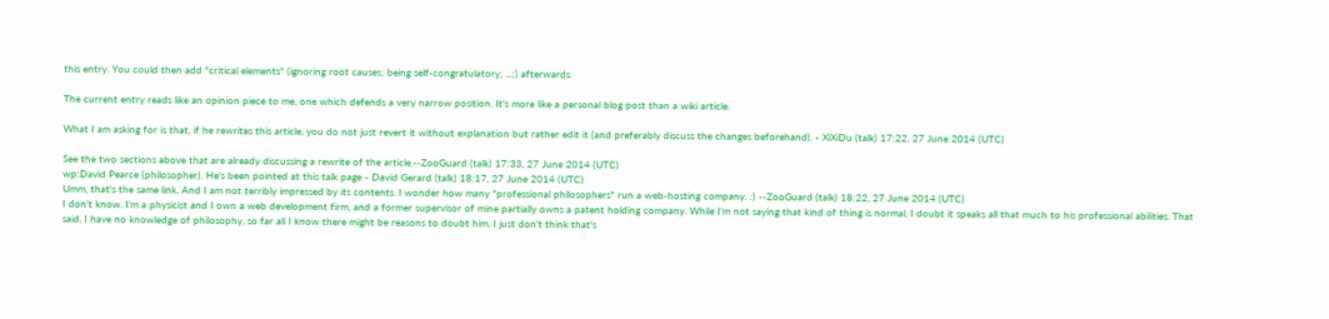this entry. You could then add "critical elements" (ignoring root causes; being self-congratulatory; ...;) afterwards.

The current entry reads like an opinion piece to me, one which defends a very narrow position. It's more like a personal blog post than a wiki article.

What I am asking for is that, if he rewrites this article, you do not just revert it without explanation but rather edit it (and preferably discuss the changes beforehand). - XiXiDu (talk) 17:22, 27 June 2014 (UTC)

See the two sections above that are already discussing a rewrite of the article.--ZooGuard (talk) 17:33, 27 June 2014 (UTC)
wp:David Pearce (philosopher). He's been pointed at this talk page - David Gerard (talk) 18:17, 27 June 2014 (UTC)
Umm, that's the same link. And I am not terribly impressed by its contents. I wonder how many "professional philosophers" run a web-hosting company. :) --ZooGuard (talk) 18:22, 27 June 2014 (UTC)
I don't know. I'm a physicist and I own a web development firm, and a former supervisor of mine partially owns a patent holding company. While I'm not saying that kind of thing is normal, I doubt it speaks all that much to his professional abilities. That said, I have no knowledge of philosophy, so far all I know there might be reasons to doubt him. I just don't think that's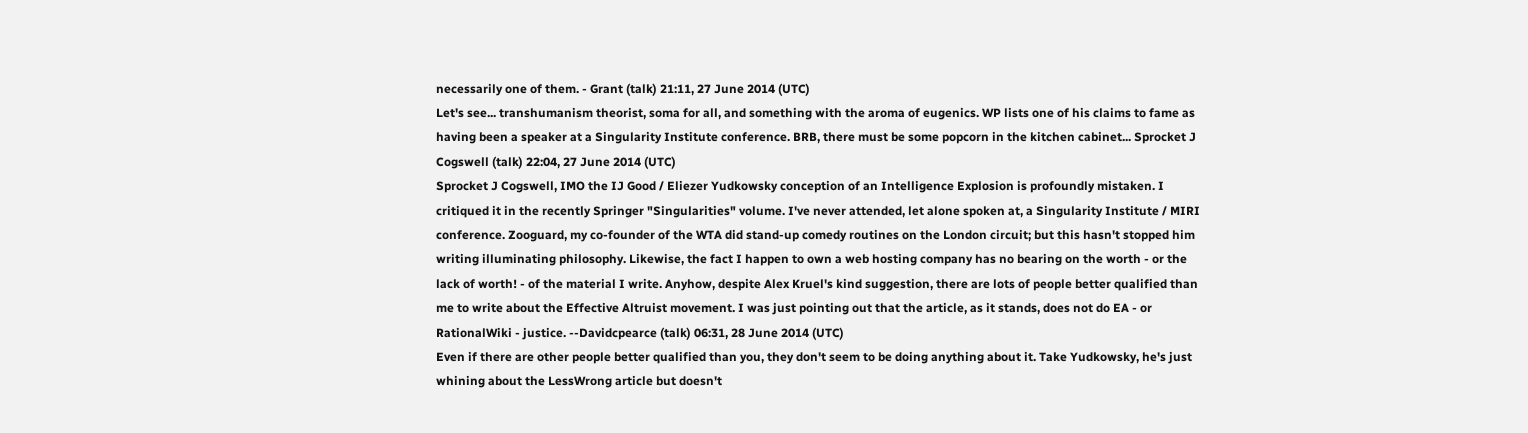necessarily one of them. - Grant (talk) 21:11, 27 June 2014 (UTC)
Let's see... transhumanism theorist, soma for all, and something with the aroma of eugenics. WP lists one of his claims to fame as having been a speaker at a Singularity Institute conference. BRB, there must be some popcorn in the kitchen cabinet... Sprocket J Cogswell (talk) 22:04, 27 June 2014 (UTC)
Sprocket J Cogswell, IMO the IJ Good / Eliezer Yudkowsky conception of an Intelligence Explosion is profoundly mistaken. I critiqued it in the recently Springer "Singularities" volume. I've never attended, let alone spoken at, a Singularity Institute / MIRI conference. Zooguard, my co-founder of the WTA did stand-up comedy routines on the London circuit; but this hasn't stopped him writing illuminating philosophy. Likewise, the fact I happen to own a web hosting company has no bearing on the worth - or the lack of worth! - of the material I write. Anyhow, despite Alex Kruel's kind suggestion, there are lots of people better qualified than me to write about the Effective Altruist movement. I was just pointing out that the article, as it stands, does not do EA - or RationalWiki - justice. --Davidcpearce (talk) 06:31, 28 June 2014 (UTC)
Even if there are other people better qualified than you, they don't seem to be doing anything about it. Take Yudkowsky, he's just whining about the LessWrong article but doesn't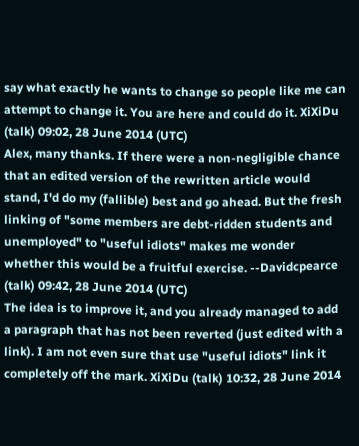say what exactly he wants to change so people like me can attempt to change it. You are here and could do it. XiXiDu (talk) 09:02, 28 June 2014 (UTC)
Alex, many thanks. If there were a non-negligible chance that an edited version of the rewritten article would stand, I'd do my (fallible) best and go ahead. But the fresh linking of "some members are debt-ridden students and unemployed" to "useful idiots" makes me wonder whether this would be a fruitful exercise. --Davidcpearce (talk) 09:42, 28 June 2014 (UTC)
The idea is to improve it, and you already managed to add a paragraph that has not been reverted (just edited with a link). I am not even sure that use "useful idiots" link it completely off the mark. XiXiDu (talk) 10:32, 28 June 2014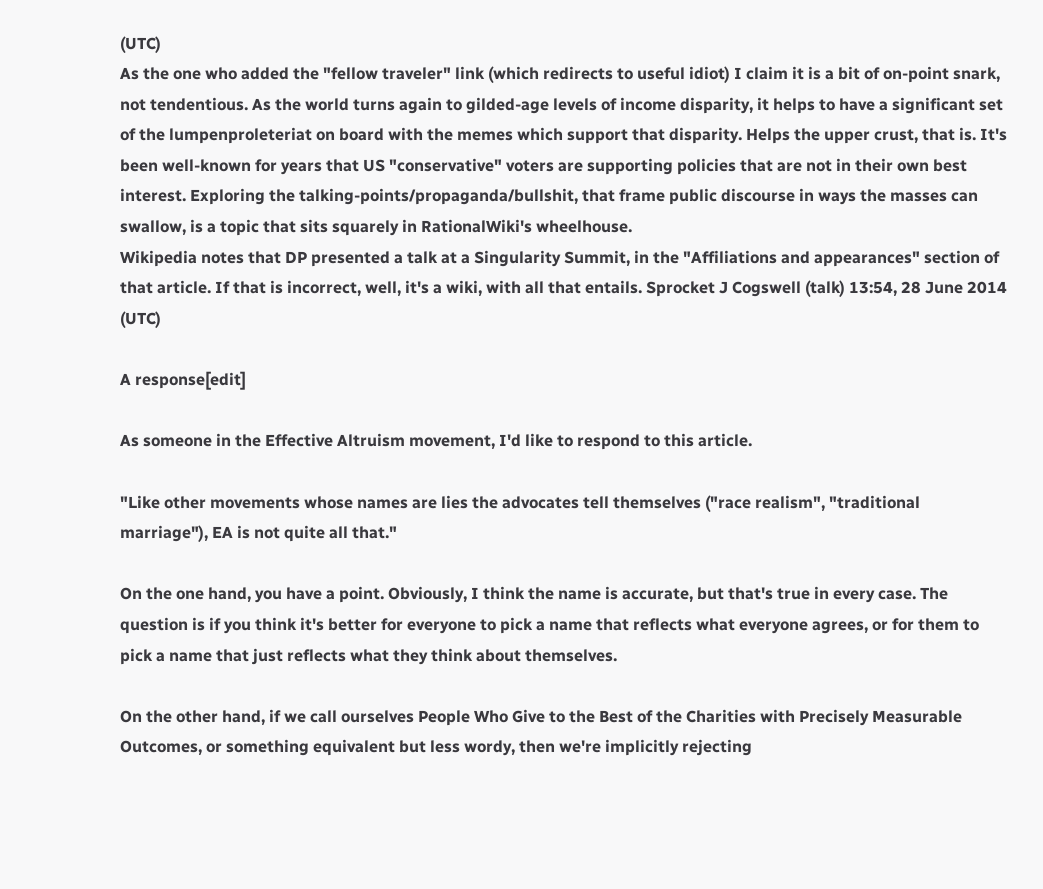(UTC)
As the one who added the "fellow traveler" link (which redirects to useful idiot) I claim it is a bit of on-point snark, not tendentious. As the world turns again to gilded-age levels of income disparity, it helps to have a significant set of the lumpenproleteriat on board with the memes which support that disparity. Helps the upper crust, that is. It's been well-known for years that US "conservative" voters are supporting policies that are not in their own best interest. Exploring the talking-points/propaganda/bullshit, that frame public discourse in ways the masses can swallow, is a topic that sits squarely in RationalWiki's wheelhouse.
Wikipedia notes that DP presented a talk at a Singularity Summit, in the "Affiliations and appearances" section of that article. If that is incorrect, well, it's a wiki, with all that entails. Sprocket J Cogswell (talk) 13:54, 28 June 2014 (UTC)

A response[edit]

As someone in the Effective Altruism movement, I'd like to respond to this article.

"Like other movements whose names are lies the advocates tell themselves ("race realism", "traditional marriage"), EA is not quite all that."

On the one hand, you have a point. Obviously, I think the name is accurate, but that's true in every case. The question is if you think it's better for everyone to pick a name that reflects what everyone agrees, or for them to pick a name that just reflects what they think about themselves.

On the other hand, if we call ourselves People Who Give to the Best of the Charities with Precisely Measurable Outcomes, or something equivalent but less wordy, then we're implicitly rejecting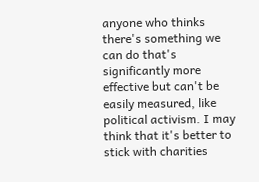anyone who thinks there's something we can do that's significantly more effective but can't be easily measured, like political activism. I may think that it's better to stick with charities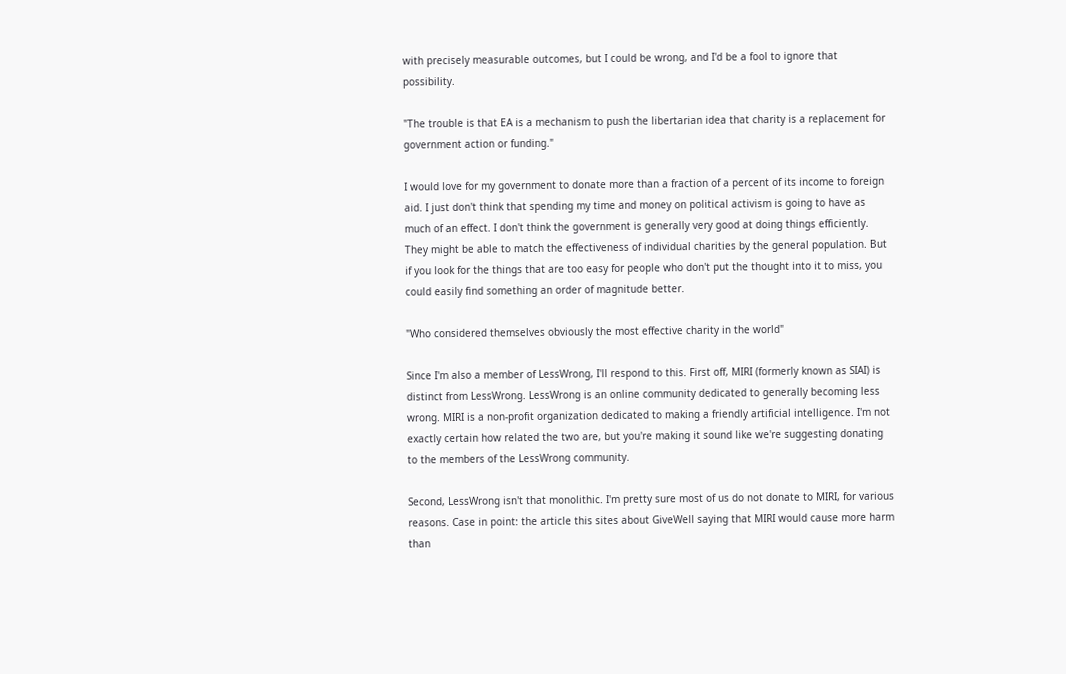with precisely measurable outcomes, but I could be wrong, and I'd be a fool to ignore that possibility.

"The trouble is that EA is a mechanism to push the libertarian idea that charity is a replacement for government action or funding."

I would love for my government to donate more than a fraction of a percent of its income to foreign aid. I just don't think that spending my time and money on political activism is going to have as much of an effect. I don't think the government is generally very good at doing things efficiently. They might be able to match the effectiveness of individual charities by the general population. But if you look for the things that are too easy for people who don't put the thought into it to miss, you could easily find something an order of magnitude better.

"Who considered themselves obviously the most effective charity in the world"

Since I'm also a member of LessWrong, I'll respond to this. First off, MIRI (formerly known as SIAI) is distinct from LessWrong. LessWrong is an online community dedicated to generally becoming less wrong. MIRI is a non-profit organization dedicated to making a friendly artificial intelligence. I'm not exactly certain how related the two are, but you're making it sound like we're suggesting donating to the members of the LessWrong community.

Second, LessWrong isn't that monolithic. I'm pretty sure most of us do not donate to MIRI, for various reasons. Case in point: the article this sites about GiveWell saying that MIRI would cause more harm than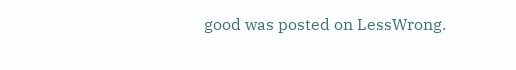good was posted on LessWrong.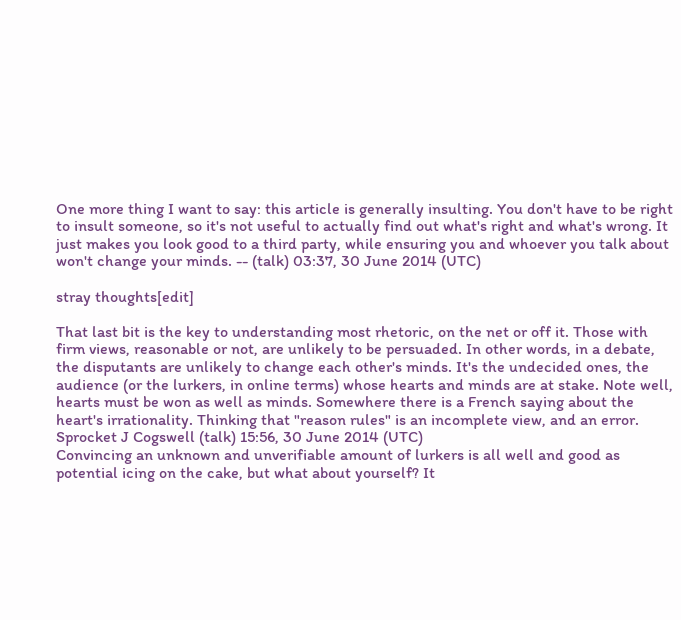One more thing I want to say: this article is generally insulting. You don't have to be right to insult someone, so it's not useful to actually find out what's right and what's wrong. It just makes you look good to a third party, while ensuring you and whoever you talk about won't change your minds. -- (talk) 03:37, 30 June 2014 (UTC)

stray thoughts[edit]

That last bit is the key to understanding most rhetoric, on the net or off it. Those with firm views, reasonable or not, are unlikely to be persuaded. In other words, in a debate, the disputants are unlikely to change each other's minds. It's the undecided ones, the audience (or the lurkers, in online terms) whose hearts and minds are at stake. Note well, hearts must be won as well as minds. Somewhere there is a French saying about the heart's irrationality. Thinking that "reason rules" is an incomplete view, and an error. Sprocket J Cogswell (talk) 15:56, 30 June 2014 (UTC)
Convincing an unknown and unverifiable amount of lurkers is all well and good as potential icing on the cake, but what about yourself? It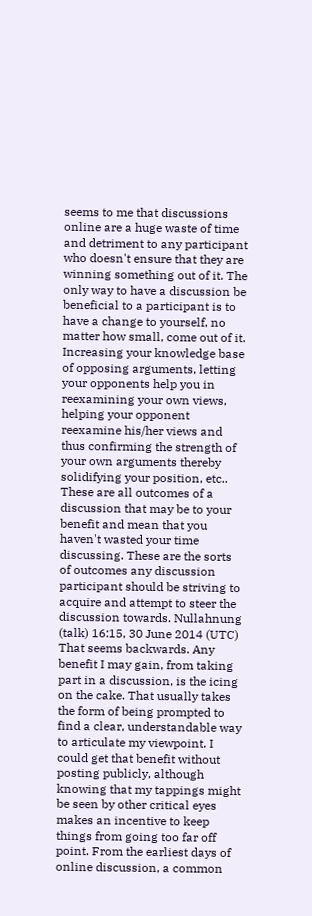seems to me that discussions online are a huge waste of time and detriment to any participant who doesn't ensure that they are winning something out of it. The only way to have a discussion be beneficial to a participant is to have a change to yourself, no matter how small, come out of it. Increasing your knowledge base of opposing arguments, letting your opponents help you in reexamining your own views, helping your opponent reexamine his/her views and thus confirming the strength of your own arguments thereby solidifying your position, etc.. These are all outcomes of a discussion that may be to your benefit and mean that you haven't wasted your time discussing. These are the sorts of outcomes any discussion participant should be striving to acquire and attempt to steer the discussion towards. Nullahnung (talk) 16:15, 30 June 2014 (UTC)
That seems backwards. Any benefit I may gain, from taking part in a discussion, is the icing on the cake. That usually takes the form of being prompted to find a clear, understandable way to articulate my viewpoint. I could get that benefit without posting publicly, although knowing that my tappings might be seen by other critical eyes makes an incentive to keep things from going too far off point. From the earliest days of online discussion, a common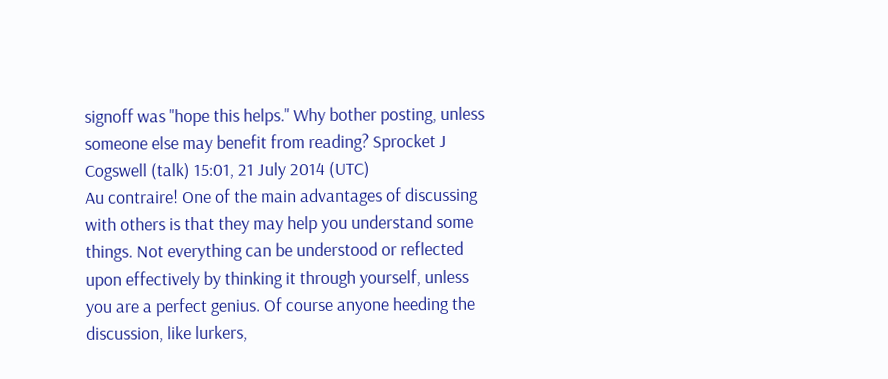signoff was "hope this helps." Why bother posting, unless someone else may benefit from reading? Sprocket J Cogswell (talk) 15:01, 21 July 2014 (UTC)
Au contraire! One of the main advantages of discussing with others is that they may help you understand some things. Not everything can be understood or reflected upon effectively by thinking it through yourself, unless you are a perfect genius. Of course anyone heeding the discussion, like lurkers,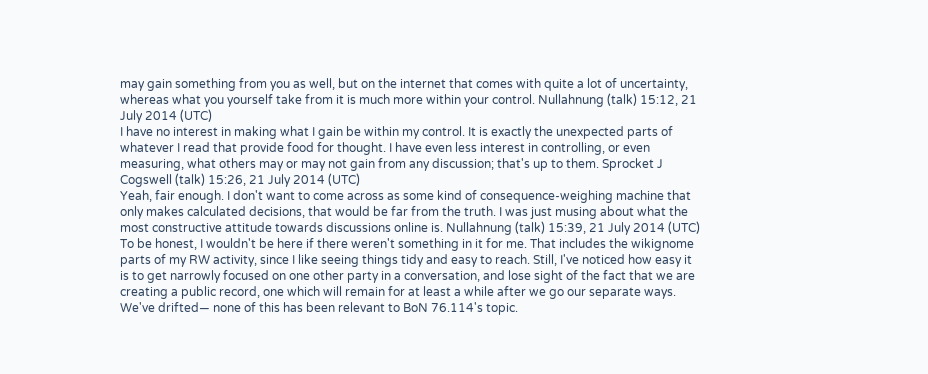may gain something from you as well, but on the internet that comes with quite a lot of uncertainty, whereas what you yourself take from it is much more within your control. Nullahnung (talk) 15:12, 21 July 2014 (UTC)
I have no interest in making what I gain be within my control. It is exactly the unexpected parts of whatever I read that provide food for thought. I have even less interest in controlling, or even measuring, what others may or may not gain from any discussion; that's up to them. Sprocket J Cogswell (talk) 15:26, 21 July 2014 (UTC)
Yeah, fair enough. I don't want to come across as some kind of consequence-weighing machine that only makes calculated decisions, that would be far from the truth. I was just musing about what the most constructive attitude towards discussions online is. Nullahnung (talk) 15:39, 21 July 2014 (UTC)
To be honest, I wouldn't be here if there weren't something in it for me. That includes the wikignome parts of my RW activity, since I like seeing things tidy and easy to reach. Still, I've noticed how easy it is to get narrowly focused on one other party in a conversation, and lose sight of the fact that we are creating a public record, one which will remain for at least a while after we go our separate ways.
We've drifted— none of this has been relevant to BoN 76.114's topic.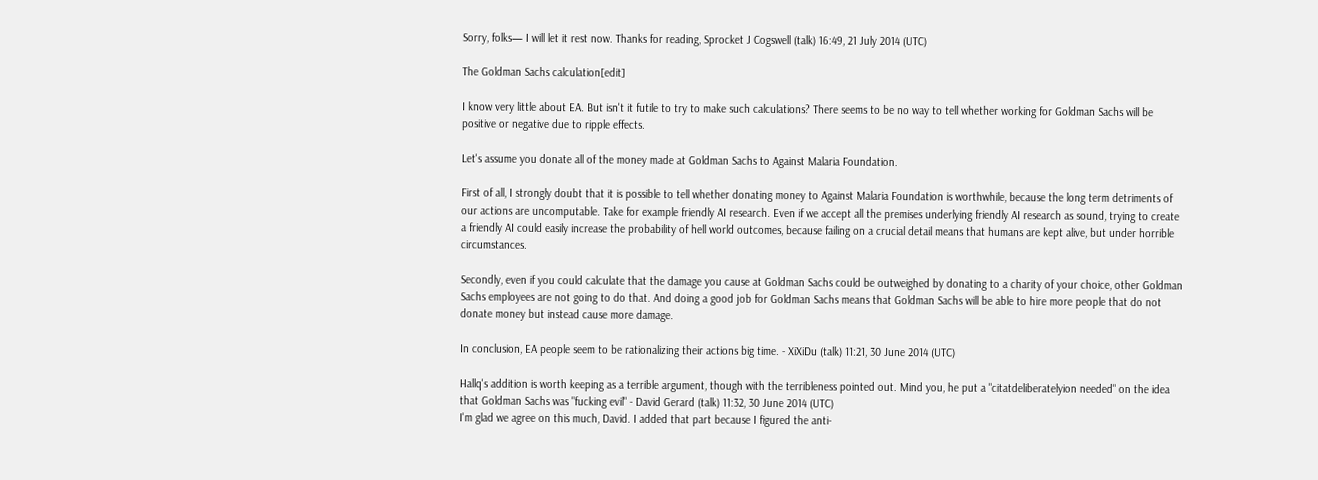Sorry, folks— I will let it rest now. Thanks for reading, Sprocket J Cogswell (talk) 16:49, 21 July 2014 (UTC)

The Goldman Sachs calculation[edit]

I know very little about EA. But isn't it futile to try to make such calculations? There seems to be no way to tell whether working for Goldman Sachs will be positive or negative due to ripple effects.

Let's assume you donate all of the money made at Goldman Sachs to Against Malaria Foundation.

First of all, I strongly doubt that it is possible to tell whether donating money to Against Malaria Foundation is worthwhile, because the long term detriments of our actions are uncomputable. Take for example friendly AI research. Even if we accept all the premises underlying friendly AI research as sound, trying to create a friendly AI could easily increase the probability of hell world outcomes, because failing on a crucial detail means that humans are kept alive, but under horrible circumstances.

Secondly, even if you could calculate that the damage you cause at Goldman Sachs could be outweighed by donating to a charity of your choice, other Goldman Sachs employees are not going to do that. And doing a good job for Goldman Sachs means that Goldman Sachs will be able to hire more people that do not donate money but instead cause more damage.

In conclusion, EA people seem to be rationalizing their actions big time. - XiXiDu (talk) 11:21, 30 June 2014 (UTC)

Hallq's addition is worth keeping as a terrible argument, though with the terribleness pointed out. Mind you, he put a "citatdeliberatelyion needed" on the idea that Goldman Sachs was "fucking evil" - David Gerard (talk) 11:32, 30 June 2014 (UTC)
I'm glad we agree on this much, David. I added that part because I figured the anti-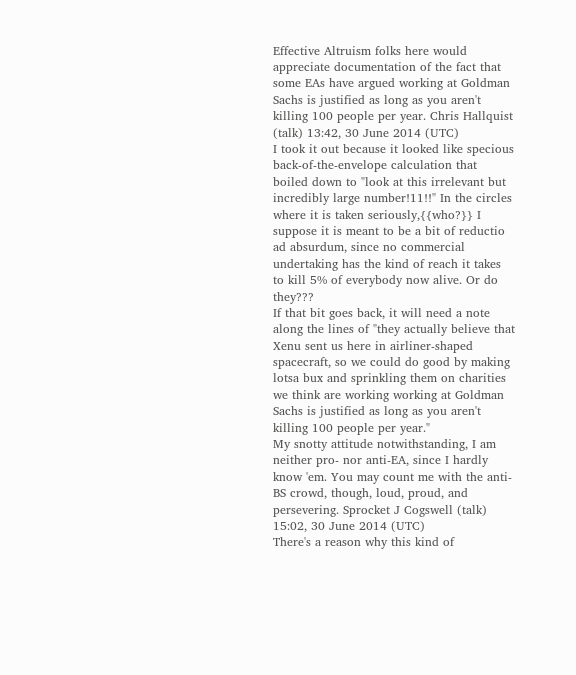Effective Altruism folks here would appreciate documentation of the fact that some EAs have argued working at Goldman Sachs is justified as long as you aren't killing 100 people per year. Chris Hallquist (talk) 13:42, 30 June 2014 (UTC)
I took it out because it looked like specious back-of-the-envelope calculation that boiled down to "look at this irrelevant but incredibly large number!11!!" In the circles where it is taken seriously,{{who?}} I suppose it is meant to be a bit of reductio ad absurdum, since no commercial undertaking has the kind of reach it takes to kill 5% of everybody now alive. Or do they???
If that bit goes back, it will need a note along the lines of "they actually believe that Xenu sent us here in airliner-shaped spacecraft, so we could do good by making lotsa bux and sprinkling them on charities we think are working working at Goldman Sachs is justified as long as you aren't killing 100 people per year."
My snotty attitude notwithstanding, I am neither pro- nor anti-EA, since I hardly know 'em. You may count me with the anti-BS crowd, though, loud, proud, and persevering. Sprocket J Cogswell (talk) 15:02, 30 June 2014 (UTC)
There's a reason why this kind of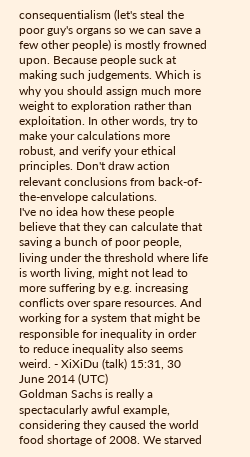consequentialism (let's steal the poor guy's organs so we can save a few other people) is mostly frowned upon. Because people suck at making such judgements. Which is why you should assign much more weight to exploration rather than exploitation. In other words, try to make your calculations more robust, and verify your ethical principles. Don't draw action relevant conclusions from back-of-the-envelope calculations.
I've no idea how these people believe that they can calculate that saving a bunch of poor people, living under the threshold where life is worth living, might not lead to more suffering by e.g. increasing conflicts over spare resources. And working for a system that might be responsible for inequality in order to reduce inequality also seems weird. - XiXiDu (talk) 15:31, 30 June 2014 (UTC)
Goldman Sachs is really a spectacularly awful example, considering they caused the world food shortage of 2008. We starved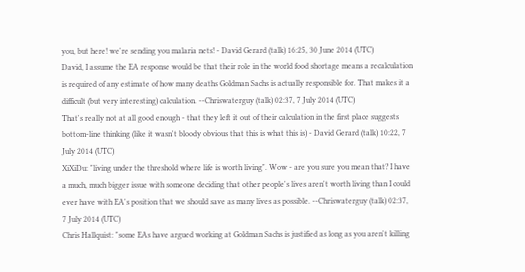you, but here! we're sending you malaria nets! - David Gerard (talk) 16:25, 30 June 2014 (UTC)
David, I assume the EA response would be that their role in the world food shortage means a recalculation is required of any estimate of how many deaths Goldman Sachs is actually responsible for. That makes it a difficult (but very interesting) calculation. --Chriswaterguy (talk) 02:37, 7 July 2014 (UTC)
That's really not at all good enough - that they left it out of their calculation in the first place suggests bottom-line thinking (like it wasn't bloody obvious that this is what this is) - David Gerard (talk) 10:22, 7 July 2014 (UTC)
XiXiDu: "living under the threshold where life is worth living". Wow - are you sure you mean that? I have a much, much bigger issue with someone deciding that other people's lives aren't worth living than I could ever have with EA's position that we should save as many lives as possible. --Chriswaterguy (talk) 02:37, 7 July 2014 (UTC)
Chris Hallquist: "some EAs have argued working at Goldman Sachs is justified as long as you aren't killing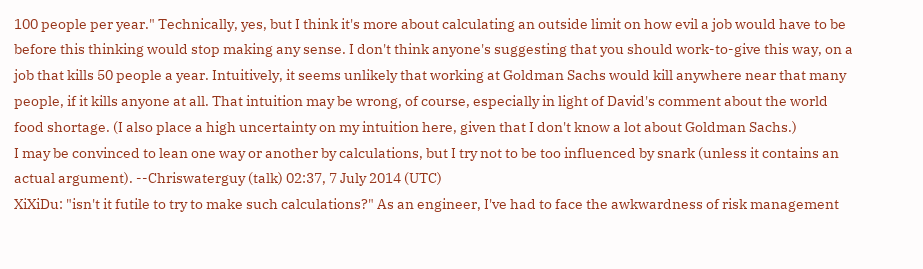100 people per year." Technically, yes, but I think it's more about calculating an outside limit on how evil a job would have to be before this thinking would stop making any sense. I don't think anyone's suggesting that you should work-to-give this way, on a job that kills 50 people a year. Intuitively, it seems unlikely that working at Goldman Sachs would kill anywhere near that many people, if it kills anyone at all. That intuition may be wrong, of course, especially in light of David's comment about the world food shortage. (I also place a high uncertainty on my intuition here, given that I don't know a lot about Goldman Sachs.)
I may be convinced to lean one way or another by calculations, but I try not to be too influenced by snark (unless it contains an actual argument). --Chriswaterguy (talk) 02:37, 7 July 2014 (UTC)
XiXiDu: "isn't it futile to try to make such calculations?" As an engineer, I've had to face the awkwardness of risk management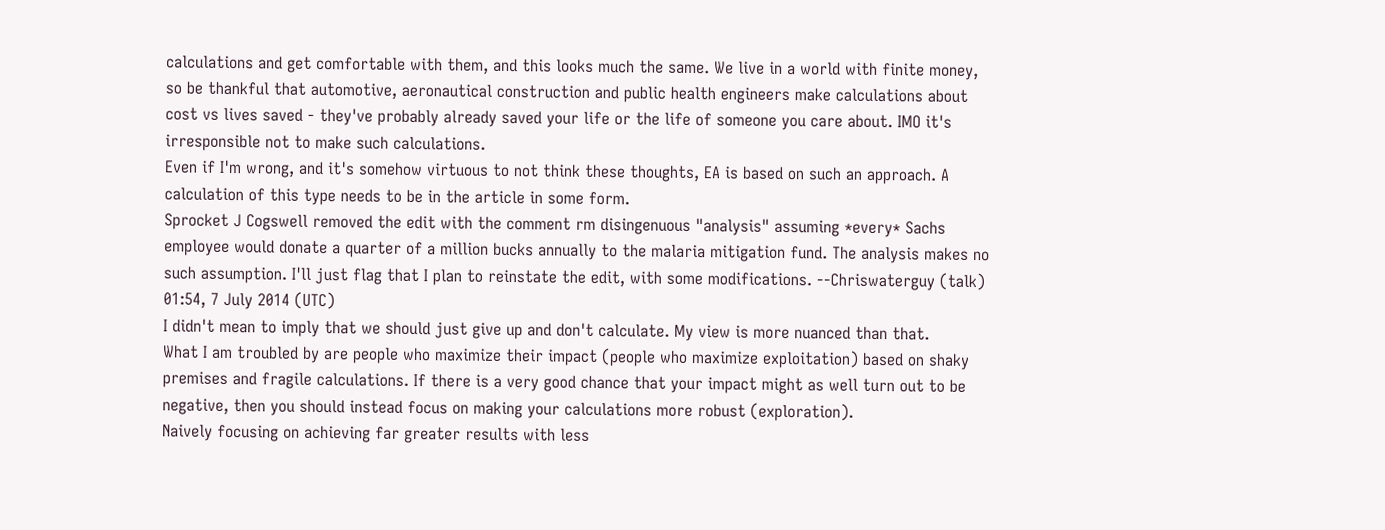calculations and get comfortable with them, and this looks much the same. We live in a world with finite money, so be thankful that automotive, aeronautical construction and public health engineers make calculations about cost vs lives saved - they've probably already saved your life or the life of someone you care about. IMO it's irresponsible not to make such calculations.
Even if I'm wrong, and it's somehow virtuous to not think these thoughts, EA is based on such an approach. A calculation of this type needs to be in the article in some form.
Sprocket J Cogswell removed the edit with the comment rm disingenuous "analysis" assuming *every* Sachs employee would donate a quarter of a million bucks annually to the malaria mitigation fund. The analysis makes no such assumption. I'll just flag that I plan to reinstate the edit, with some modifications. --Chriswaterguy (talk) 01:54, 7 July 2014 (UTC)
I didn't mean to imply that we should just give up and don't calculate. My view is more nuanced than that.
What I am troubled by are people who maximize their impact (people who maximize exploitation) based on shaky premises and fragile calculations. If there is a very good chance that your impact might as well turn out to be negative, then you should instead focus on making your calculations more robust (exploration).
Naively focusing on achieving far greater results with less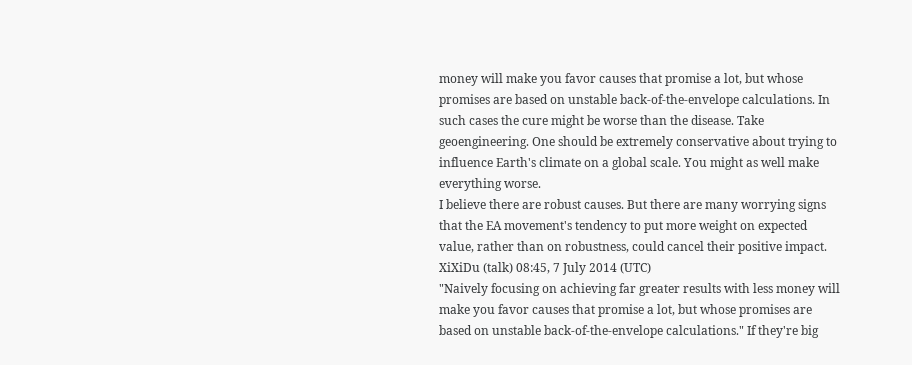money will make you favor causes that promise a lot, but whose promises are based on unstable back-of-the-envelope calculations. In such cases the cure might be worse than the disease. Take geoengineering. One should be extremely conservative about trying to influence Earth's climate on a global scale. You might as well make everything worse.
I believe there are robust causes. But there are many worrying signs that the EA movement's tendency to put more weight on expected value, rather than on robustness, could cancel their positive impact. XiXiDu (talk) 08:45, 7 July 2014 (UTC)
"Naively focusing on achieving far greater results with less money will make you favor causes that promise a lot, but whose promises are based on unstable back-of-the-envelope calculations." If they're big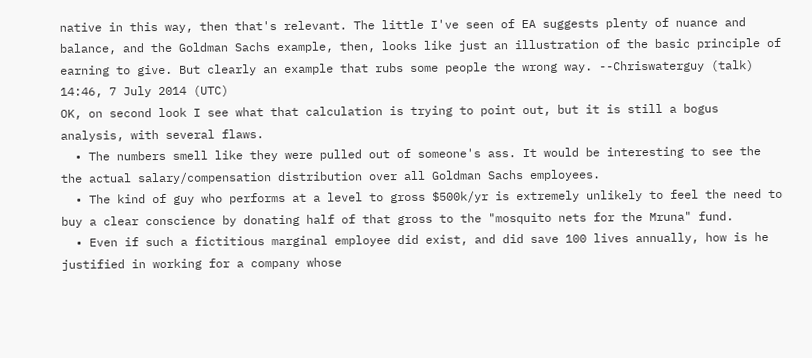native in this way, then that's relevant. The little I've seen of EA suggests plenty of nuance and balance, and the Goldman Sachs example, then, looks like just an illustration of the basic principle of earning to give. But clearly an example that rubs some people the wrong way. --Chriswaterguy (talk) 14:46, 7 July 2014 (UTC)
OK, on second look I see what that calculation is trying to point out, but it is still a bogus analysis, with several flaws.
  • The numbers smell like they were pulled out of someone's ass. It would be interesting to see the the actual salary/compensation distribution over all Goldman Sachs employees.
  • The kind of guy who performs at a level to gross $500k/yr is extremely unlikely to feel the need to buy a clear conscience by donating half of that gross to the "mosquito nets for the Mruna" fund.
  • Even if such a fictitious marginal employee did exist, and did save 100 lives annually, how is he justified in working for a company whose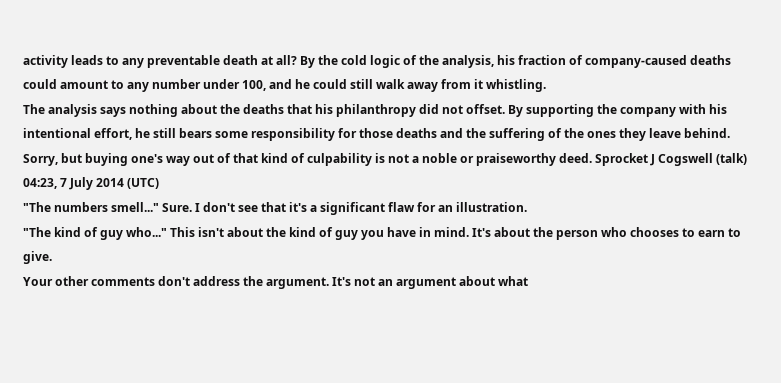activity leads to any preventable death at all? By the cold logic of the analysis, his fraction of company-caused deaths could amount to any number under 100, and he could still walk away from it whistling.
The analysis says nothing about the deaths that his philanthropy did not offset. By supporting the company with his intentional effort, he still bears some responsibility for those deaths and the suffering of the ones they leave behind. Sorry, but buying one's way out of that kind of culpability is not a noble or praiseworthy deed. Sprocket J Cogswell (talk) 04:23, 7 July 2014 (UTC)
"The numbers smell..." Sure. I don't see that it's a significant flaw for an illustration.
"The kind of guy who..." This isn't about the kind of guy you have in mind. It's about the person who chooses to earn to give.
Your other comments don't address the argument. It's not an argument about what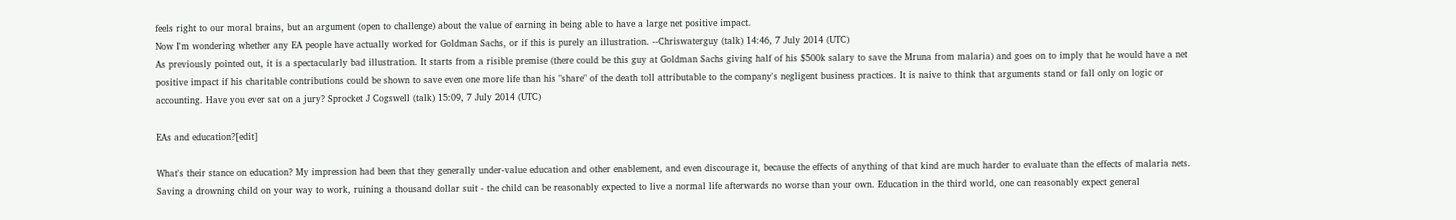feels right to our moral brains, but an argument (open to challenge) about the value of earning in being able to have a large net positive impact.
Now I'm wondering whether any EA people have actually worked for Goldman Sachs, or if this is purely an illustration. --Chriswaterguy (talk) 14:46, 7 July 2014 (UTC)
As previously pointed out, it is a spectacularly bad illustration. It starts from a risible premise (there could be this guy at Goldman Sachs giving half of his $500k salary to save the Mruna from malaria) and goes on to imply that he would have a net positive impact if his charitable contributions could be shown to save even one more life than his "share" of the death toll attributable to the company's negligent business practices. It is naive to think that arguments stand or fall only on logic or accounting. Have you ever sat on a jury? Sprocket J Cogswell (talk) 15:09, 7 July 2014 (UTC)

EAs and education?[edit]

What's their stance on education? My impression had been that they generally under-value education and other enablement, and even discourage it, because the effects of anything of that kind are much harder to evaluate than the effects of malaria nets. Saving a drowning child on your way to work, ruining a thousand dollar suit - the child can be reasonably expected to live a normal life afterwards no worse than your own. Education in the third world, one can reasonably expect general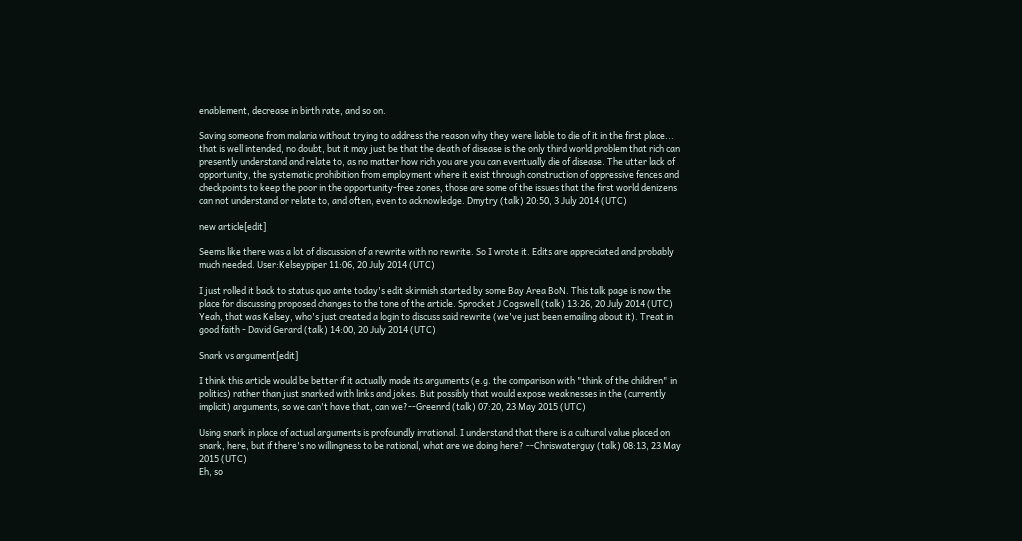enablement, decrease in birth rate, and so on.

Saving someone from malaria without trying to address the reason why they were liable to die of it in the first place... that is well intended, no doubt, but it may just be that the death of disease is the only third world problem that rich can presently understand and relate to, as no matter how rich you are you can eventually die of disease. The utter lack of opportunity, the systematic prohibition from employment where it exist through construction of oppressive fences and checkpoints to keep the poor in the opportunity-free zones, those are some of the issues that the first world denizens can not understand or relate to, and often, even to acknowledge. Dmytry (talk) 20:50, 3 July 2014 (UTC)

new article[edit]

Seems like there was a lot of discussion of a rewrite with no rewrite. So I wrote it. Edits are appreciated and probably much needed. User:Kelseypiper 11:06, 20 July 2014 (UTC)

I just rolled it back to status quo ante today's edit skirmish started by some Bay Area BoN. This talk page is now the place for discussing proposed changes to the tone of the article. Sprocket J Cogswell (talk) 13:26, 20 July 2014 (UTC)
Yeah, that was Kelsey, who's just created a login to discuss said rewrite (we've just been emailing about it). Treat in good faith - David Gerard (talk) 14:00, 20 July 2014 (UTC)

Snark vs argument[edit]

I think this article would be better if it actually made its arguments (e.g. the comparison with "think of the children" in politics) rather than just snarked with links and jokes. But possibly that would expose weaknesses in the (currently implicit) arguments, so we can't have that, can we?--Greenrd (talk) 07:20, 23 May 2015 (UTC)

Using snark in place of actual arguments is profoundly irrational. I understand that there is a cultural value placed on snark, here, but if there's no willingness to be rational, what are we doing here? --Chriswaterguy (talk) 08:13, 23 May 2015 (UTC)
Eh, so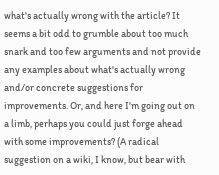what's actually wrong with the article? It seems a bit odd to grumble about too much snark and too few arguments and not provide any examples about what's actually wrong and/or concrete suggestions for improvements. Or, and here I'm going out on a limb, perhaps you could just forge ahead with some improvements? (A radical suggestion on a wiki, I know, but bear with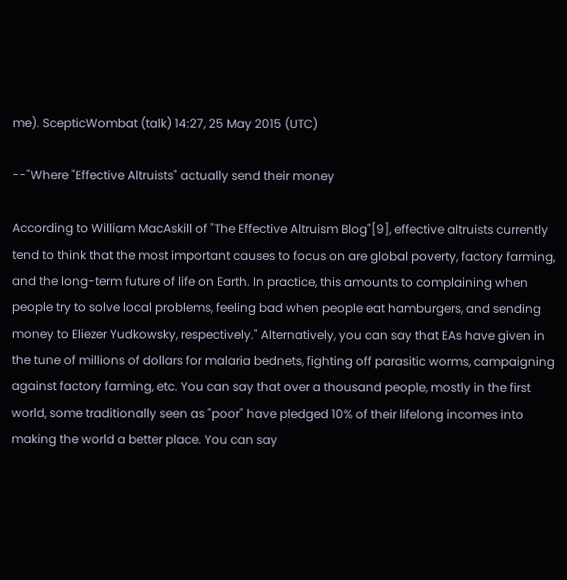me). ScepticWombat (talk) 14:27, 25 May 2015 (UTC)

--"Where "Effective Altruists" actually send their money

According to William MacAskill of "The Effective Altruism Blog"[9], effective altruists currently tend to think that the most important causes to focus on are global poverty, factory farming, and the long-term future of life on Earth. In practice, this amounts to complaining when people try to solve local problems, feeling bad when people eat hamburgers, and sending money to Eliezer Yudkowsky, respectively." Alternatively, you can say that EAs have given in the tune of millions of dollars for malaria bednets, fighting off parasitic worms, campaigning against factory farming, etc. You can say that over a thousand people, mostly in the first world, some traditionally seen as "poor" have pledged 10% of their lifelong incomes into making the world a better place. You can say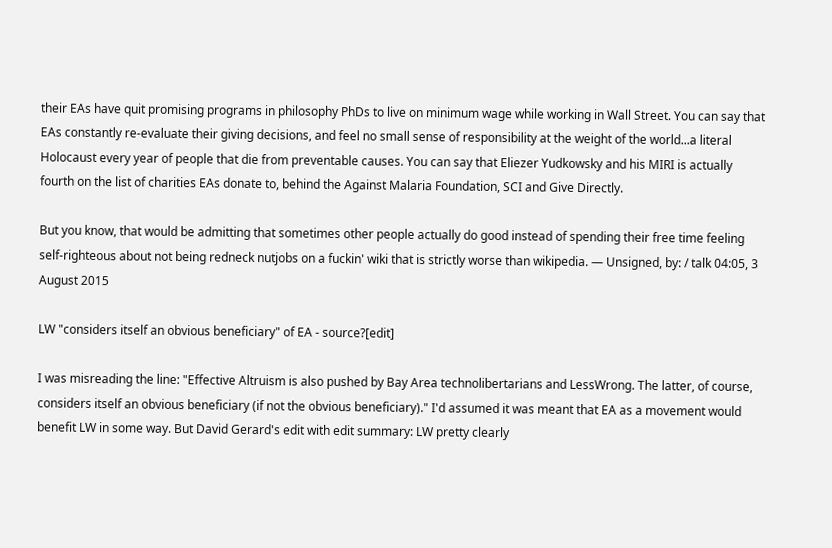their EAs have quit promising programs in philosophy PhDs to live on minimum wage while working in Wall Street. You can say that EAs constantly re-evaluate their giving decisions, and feel no small sense of responsibility at the weight of the world...a literal Holocaust every year of people that die from preventable causes. You can say that Eliezer Yudkowsky and his MIRI is actually fourth on the list of charities EAs donate to, behind the Against Malaria Foundation, SCI and Give Directly.

But you know, that would be admitting that sometimes other people actually do good instead of spending their free time feeling self-righteous about not being redneck nutjobs on a fuckin' wiki that is strictly worse than wikipedia. — Unsigned, by: / talk 04:05, 3 August 2015

LW "considers itself an obvious beneficiary" of EA - source?[edit]

I was misreading the line: "Effective Altruism is also pushed by Bay Area technolibertarians and LessWrong. The latter, of course, considers itself an obvious beneficiary (if not the obvious beneficiary)." I'd assumed it was meant that EA as a movement would benefit LW in some way. But David Gerard's edit with edit summary: LW pretty clearly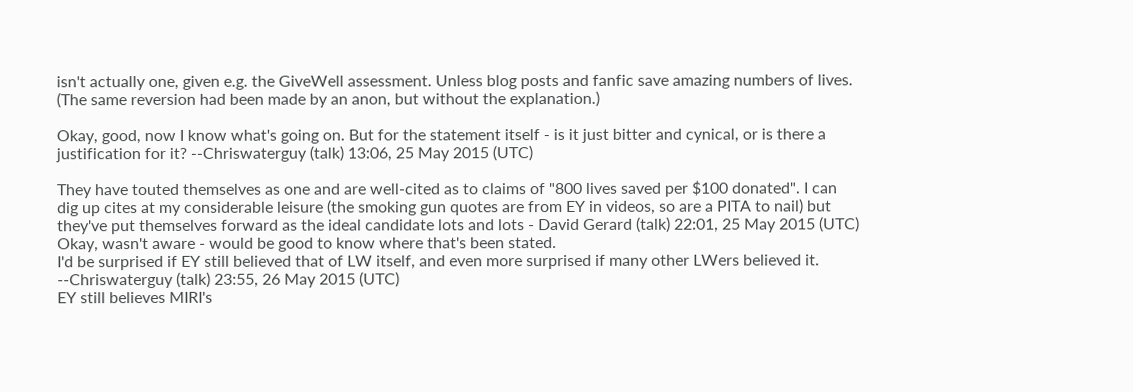isn't actually one, given e.g. the GiveWell assessment. Unless blog posts and fanfic save amazing numbers of lives. (The same reversion had been made by an anon, but without the explanation.)

Okay, good, now I know what's going on. But for the statement itself - is it just bitter and cynical, or is there a justification for it? --Chriswaterguy (talk) 13:06, 25 May 2015 (UTC)

They have touted themselves as one and are well-cited as to claims of "800 lives saved per $100 donated". I can dig up cites at my considerable leisure (the smoking gun quotes are from EY in videos, so are a PITA to nail) but they've put themselves forward as the ideal candidate lots and lots - David Gerard (talk) 22:01, 25 May 2015 (UTC)
Okay, wasn't aware - would be good to know where that's been stated.
I'd be surprised if EY still believed that of LW itself, and even more surprised if many other LWers believed it. --Chriswaterguy (talk) 23:55, 26 May 2015 (UTC)
EY still believes MIRI's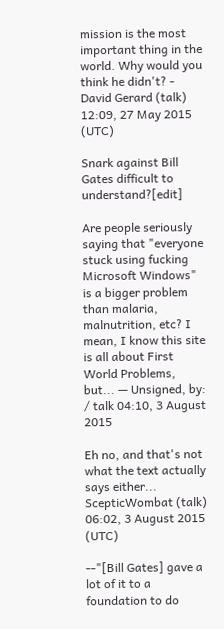mission is the most important thing in the world. Why would you think he didn't? - David Gerard (talk) 12:09, 27 May 2015 (UTC)

Snark against Bill Gates difficult to understand?[edit]

Are people seriously saying that "everyone stuck using fucking Microsoft Windows" is a bigger problem than malaria, malnutrition, etc? I mean, I know this site is all about First World Problems, but... — Unsigned, by: / talk 04:10, 3 August 2015

Eh no, and that's not what the text actually says either... ScepticWombat (talk) 06:02, 3 August 2015 (UTC)

--"[Bill Gates] gave a lot of it to a foundation to do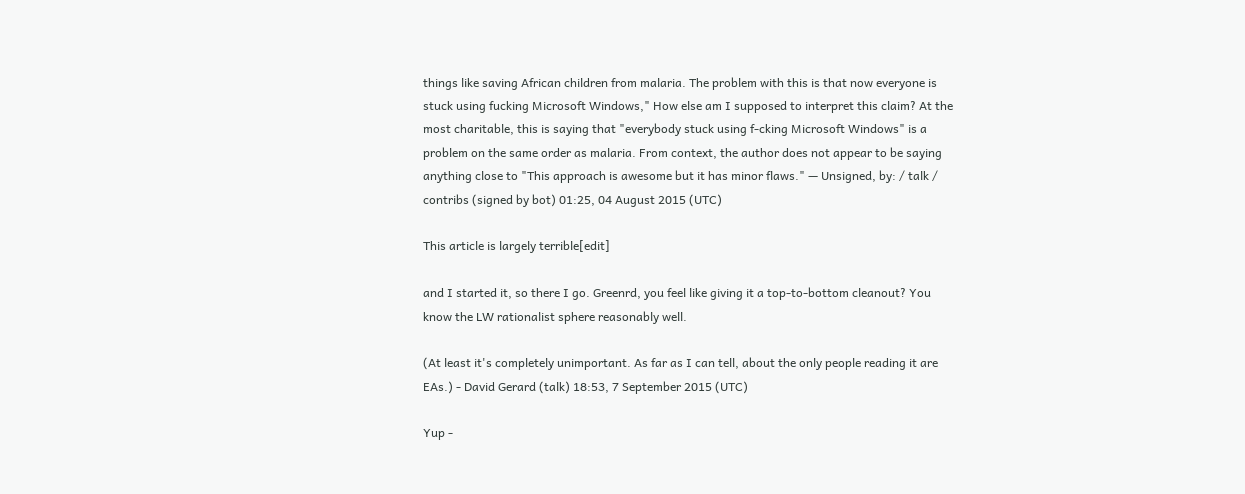things like saving African children from malaria. The problem with this is that now everyone is stuck using fucking Microsoft Windows," How else am I supposed to interpret this claim? At the most charitable, this is saying that "everybody stuck using f-cking Microsoft Windows" is a problem on the same order as malaria. From context, the author does not appear to be saying anything close to "This approach is awesome but it has minor flaws." — Unsigned, by: / talk / contribs (signed by bot) 01:25, 04 August 2015 (UTC)

This article is largely terrible[edit]

and I started it, so there I go. Greenrd, you feel like giving it a top-to-bottom cleanout? You know the LW rationalist sphere reasonably well.

(At least it's completely unimportant. As far as I can tell, about the only people reading it are EAs.) - David Gerard (talk) 18:53, 7 September 2015 (UTC)

Yup -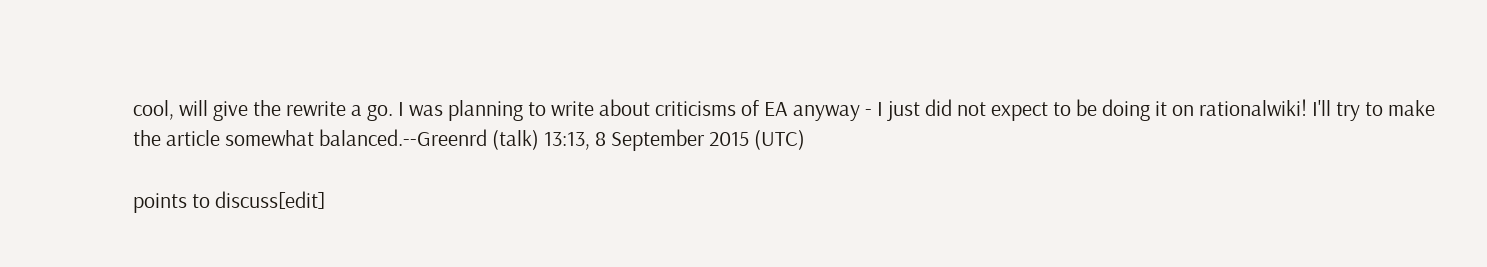cool, will give the rewrite a go. I was planning to write about criticisms of EA anyway - I just did not expect to be doing it on rationalwiki! I'll try to make the article somewhat balanced.--Greenrd (talk) 13:13, 8 September 2015 (UTC)

points to discuss[edit]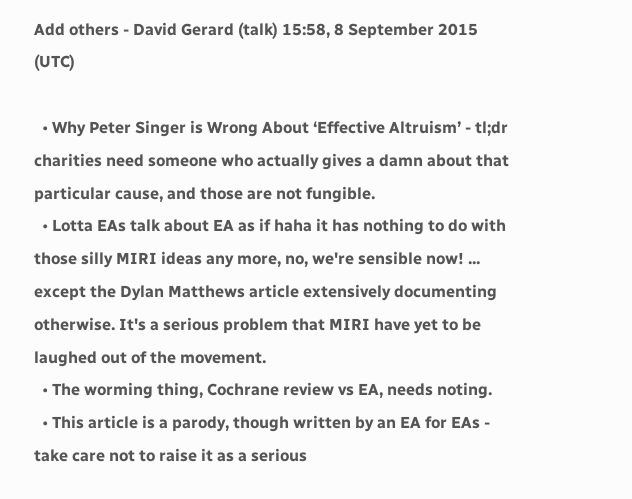Add others - David Gerard (talk) 15:58, 8 September 2015 (UTC)

  • Why Peter Singer is Wrong About ‘Effective Altruism’ - tl;dr charities need someone who actually gives a damn about that particular cause, and those are not fungible.
  • Lotta EAs talk about EA as if haha it has nothing to do with those silly MIRI ideas any more, no, we're sensible now! ... except the Dylan Matthews article extensively documenting otherwise. It's a serious problem that MIRI have yet to be laughed out of the movement.
  • The worming thing, Cochrane review vs EA, needs noting.
  • This article is a parody, though written by an EA for EAs - take care not to raise it as a serious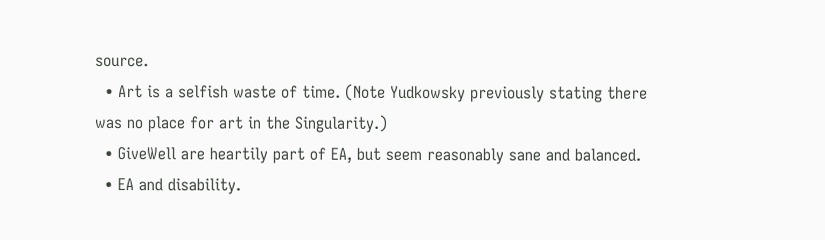source.
  • Art is a selfish waste of time. (Note Yudkowsky previously stating there was no place for art in the Singularity.)
  • GiveWell are heartily part of EA, but seem reasonably sane and balanced.
  • EA and disability.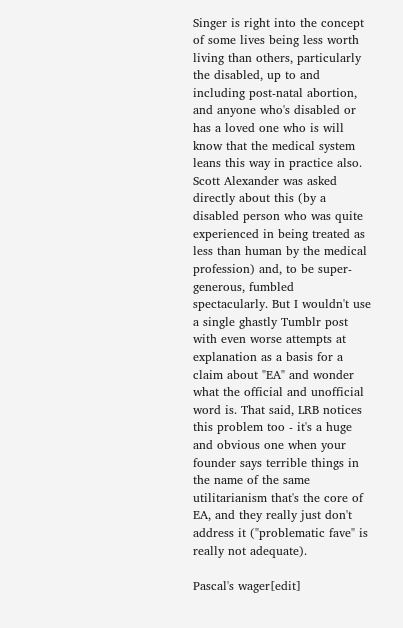Singer is right into the concept of some lives being less worth living than others, particularly the disabled, up to and including post-natal abortion, and anyone who's disabled or has a loved one who is will know that the medical system leans this way in practice also. Scott Alexander was asked directly about this (by a disabled person who was quite experienced in being treated as less than human by the medical profession) and, to be super-generous, fumbled spectacularly. But I wouldn't use a single ghastly Tumblr post with even worse attempts at explanation as a basis for a claim about "EA" and wonder what the official and unofficial word is. That said, LRB notices this problem too - it's a huge and obvious one when your founder says terrible things in the name of the same utilitarianism that's the core of EA, and they really just don't address it ("problematic fave" is really not adequate).

Pascal's wager[edit]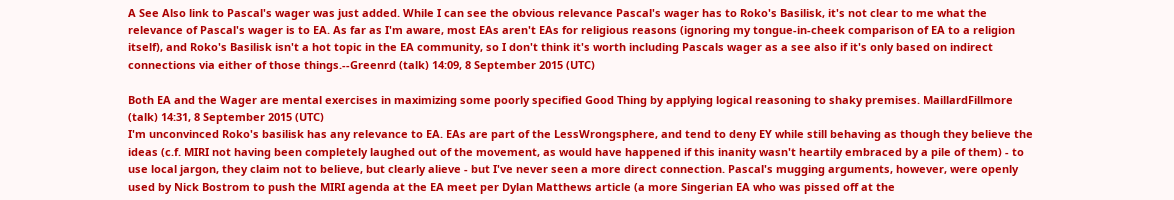A See Also link to Pascal's wager was just added. While I can see the obvious relevance Pascal's wager has to Roko's Basilisk, it's not clear to me what the relevance of Pascal's wager is to EA. As far as I'm aware, most EAs aren't EAs for religious reasons (ignoring my tongue-in-cheek comparison of EA to a religion itself), and Roko's Basilisk isn't a hot topic in the EA community, so I don't think it's worth including Pascals wager as a see also if it's only based on indirect connections via either of those things.--Greenrd (talk) 14:09, 8 September 2015 (UTC)

Both EA and the Wager are mental exercises in maximizing some poorly specified Good Thing by applying logical reasoning to shaky premises. MaillardFillmore (talk) 14:31, 8 September 2015 (UTC)
I'm unconvinced Roko's basilisk has any relevance to EA. EAs are part of the LessWrongsphere, and tend to deny EY while still behaving as though they believe the ideas (c.f. MIRI not having been completely laughed out of the movement, as would have happened if this inanity wasn't heartily embraced by a pile of them) - to use local jargon, they claim not to believe, but clearly alieve - but I've never seen a more direct connection. Pascal's mugging arguments, however, were openly used by Nick Bostrom to push the MIRI agenda at the EA meet per Dylan Matthews article (a more Singerian EA who was pissed off at the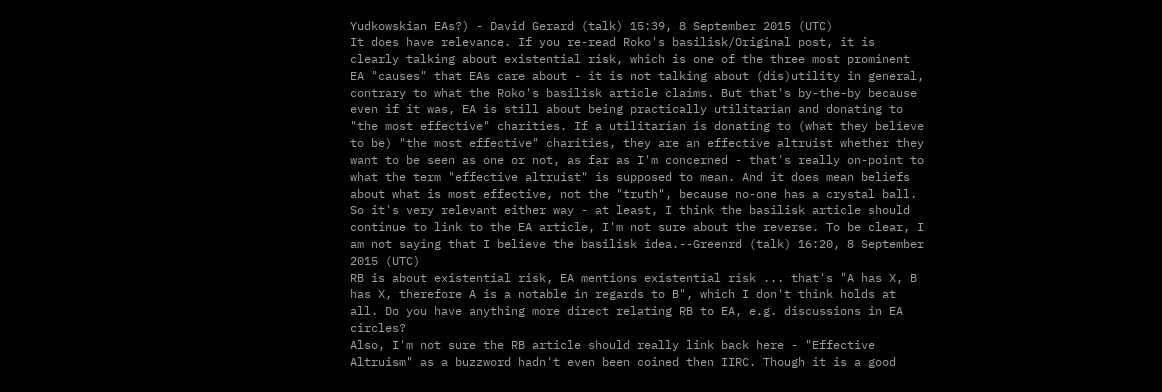Yudkowskian EAs?) - David Gerard (talk) 15:39, 8 September 2015 (UTC)
It does have relevance. If you re-read Roko's basilisk/Original post, it is clearly talking about existential risk, which is one of the three most prominent EA "causes" that EAs care about - it is not talking about (dis)utility in general, contrary to what the Roko's basilisk article claims. But that's by-the-by because even if it was, EA is still about being practically utilitarian and donating to "the most effective" charities. If a utilitarian is donating to (what they believe to be) "the most effective" charities, they are an effective altruist whether they want to be seen as one or not, as far as I'm concerned - that's really on-point to what the term "effective altruist" is supposed to mean. And it does mean beliefs about what is most effective, not the "truth", because no-one has a crystal ball. So it's very relevant either way - at least, I think the basilisk article should continue to link to the EA article, I'm not sure about the reverse. To be clear, I am not saying that I believe the basilisk idea.--Greenrd (talk) 16:20, 8 September 2015 (UTC)
RB is about existential risk, EA mentions existential risk ... that's "A has X, B has X, therefore A is a notable in regards to B", which I don't think holds at all. Do you have anything more direct relating RB to EA, e.g. discussions in EA circles?
Also, I'm not sure the RB article should really link back here - "Effective Altruism" as a buzzword hadn't even been coined then IIRC. Though it is a good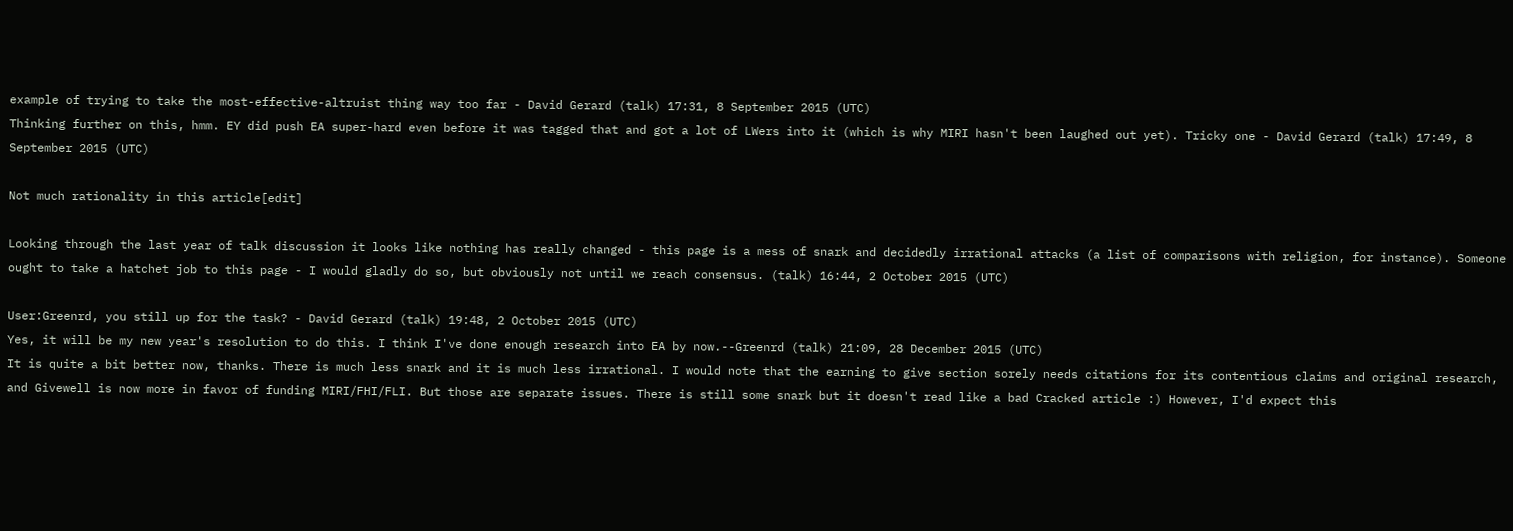example of trying to take the most-effective-altruist thing way too far - David Gerard (talk) 17:31, 8 September 2015 (UTC)
Thinking further on this, hmm. EY did push EA super-hard even before it was tagged that and got a lot of LWers into it (which is why MIRI hasn't been laughed out yet). Tricky one - David Gerard (talk) 17:49, 8 September 2015 (UTC)

Not much rationality in this article[edit]

Looking through the last year of talk discussion it looks like nothing has really changed - this page is a mess of snark and decidedly irrational attacks (a list of comparisons with religion, for instance). Someone ought to take a hatchet job to this page - I would gladly do so, but obviously not until we reach consensus. (talk) 16:44, 2 October 2015 (UTC)

User:Greenrd, you still up for the task? - David Gerard (talk) 19:48, 2 October 2015 (UTC)
Yes, it will be my new year's resolution to do this. I think I've done enough research into EA by now.--Greenrd (talk) 21:09, 28 December 2015 (UTC)
It is quite a bit better now, thanks. There is much less snark and it is much less irrational. I would note that the earning to give section sorely needs citations for its contentious claims and original research, and Givewell is now more in favor of funding MIRI/FHI/FLI. But those are separate issues. There is still some snark but it doesn't read like a bad Cracked article :) However, I'd expect this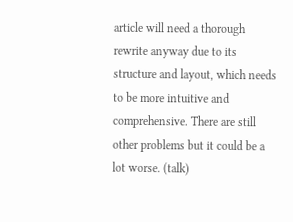article will need a thorough rewrite anyway due to its structure and layout, which needs to be more intuitive and comprehensive. There are still other problems but it could be a lot worse. (talk)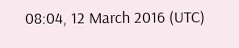08:04, 12 March 2016 (UTC)